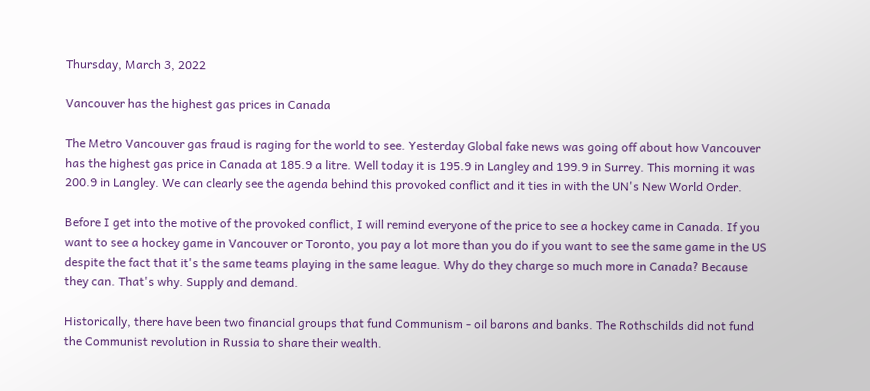Thursday, March 3, 2022

Vancouver has the highest gas prices in Canada

The Metro Vancouver gas fraud is raging for the world to see. Yesterday Global fake news was going off about how Vancouver has the highest gas price in Canada at 185.9 a litre. Well today it is 195.9 in Langley and 199.9 in Surrey. This morning it was 200.9 in Langley. We can clearly see the agenda behind this provoked conflict and it ties in with the UN's New World Order.

Before I get into the motive of the provoked conflict, I will remind everyone of the price to see a hockey came in Canada. If you want to see a hockey game in Vancouver or Toronto, you pay a lot more than you do if you want to see the same game in the US despite the fact that it's the same teams playing in the same league. Why do they charge so much more in Canada? Because they can. That's why. Supply and demand.

Historically, there have been two financial groups that fund Communism - oil barons and banks. The Rothschilds did not fund the Communist revolution in Russia to share their wealth.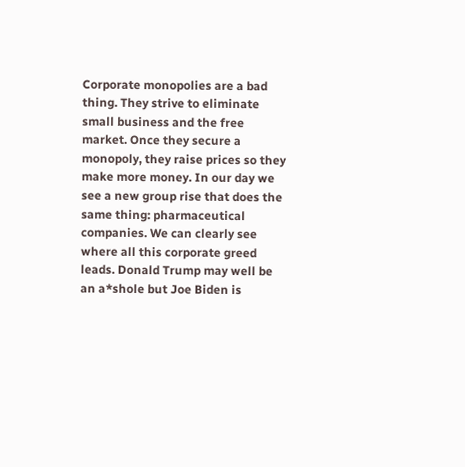Corporate monopolies are a bad thing. They strive to eliminate small business and the free market. Once they secure a monopoly, they raise prices so they make more money. In our day we see a new group rise that does the same thing: pharmaceutical companies. We can clearly see where all this corporate greed leads. Donald Trump may well be an a*shole but Joe Biden is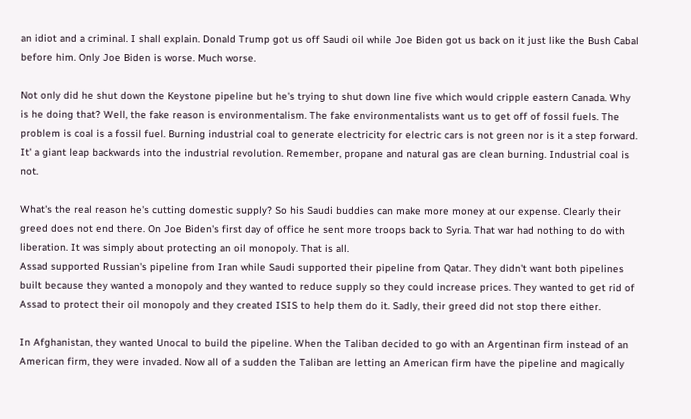an idiot and a criminal. I shall explain. Donald Trump got us off Saudi oil while Joe Biden got us back on it just like the Bush Cabal before him. Only Joe Biden is worse. Much worse.

Not only did he shut down the Keystone pipeline but he's trying to shut down line five which would cripple eastern Canada. Why is he doing that? Well, the fake reason is environmentalism. The fake environmentalists want us to get off of fossil fuels. The problem is coal is a fossil fuel. Burning industrial coal to generate electricity for electric cars is not green nor is it a step forward. It' a giant leap backwards into the industrial revolution. Remember, propane and natural gas are clean burning. Industrial coal is not.

What's the real reason he's cutting domestic supply? So his Saudi buddies can make more money at our expense. Clearly their greed does not end there. On Joe Biden's first day of office he sent more troops back to Syria. That war had nothing to do with liberation. It was simply about protecting an oil monopoly. That is all.
Assad supported Russian's pipeline from Iran while Saudi supported their pipeline from Qatar. They didn't want both pipelines built because they wanted a monopoly and they wanted to reduce supply so they could increase prices. They wanted to get rid of Assad to protect their oil monopoly and they created ISIS to help them do it. Sadly, their greed did not stop there either.

In Afghanistan, they wanted Unocal to build the pipeline. When the Taliban decided to go with an Argentinan firm instead of an American firm, they were invaded. Now all of a sudden the Taliban are letting an American firm have the pipeline and magically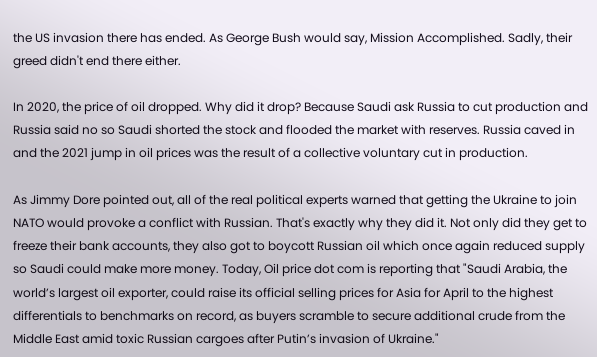the US invasion there has ended. As George Bush would say, Mission Accomplished. Sadly, their greed didn't end there either.

In 2020, the price of oil dropped. Why did it drop? Because Saudi ask Russia to cut production and Russia said no so Saudi shorted the stock and flooded the market with reserves. Russia caved in and the 2021 jump in oil prices was the result of a collective voluntary cut in production.

As Jimmy Dore pointed out, all of the real political experts warned that getting the Ukraine to join NATO would provoke a conflict with Russian. That's exactly why they did it. Not only did they get to freeze their bank accounts, they also got to boycott Russian oil which once again reduced supply so Saudi could make more money. Today, Oil price dot com is reporting that "Saudi Arabia, the world’s largest oil exporter, could raise its official selling prices for Asia for April to the highest differentials to benchmarks on record, as buyers scramble to secure additional crude from the Middle East amid toxic Russian cargoes after Putin’s invasion of Ukraine."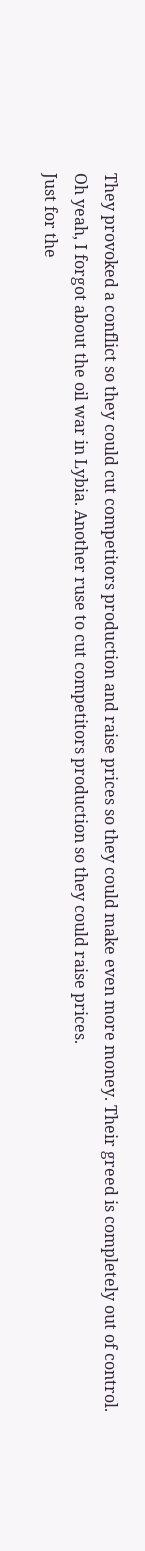They provoked a conflict so they could cut competitors production and raise prices so they could make even more money. Their greed is completely out of control. Oh yeah, I forgot about the oil war in Lybia. Another ruse to cut competitors production so they could raise prices.
Just for the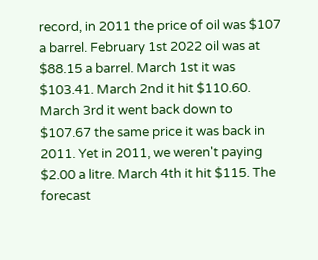record, in 2011 the price of oil was $107 a barrel. February 1st 2022 oil was at $88.15 a barrel. March 1st it was $103.41. March 2nd it hit $110.60. March 3rd it went back down to $107.67 the same price it was back in 2011. Yet in 2011, we weren't paying $2.00 a litre. March 4th it hit $115. The forecast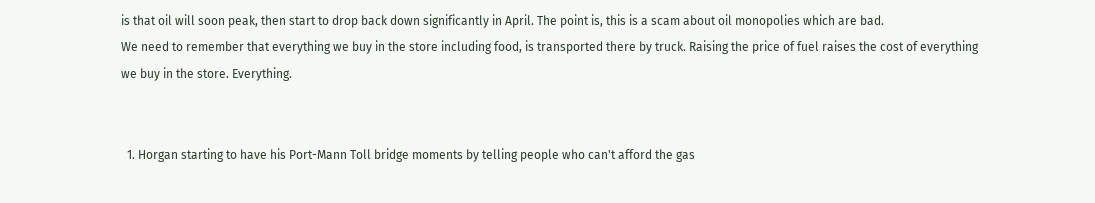is that oil will soon peak, then start to drop back down significantly in April. The point is, this is a scam about oil monopolies which are bad.
We need to remember that everything we buy in the store including food, is transported there by truck. Raising the price of fuel raises the cost of everything we buy in the store. Everything.


  1. Horgan starting to have his Port-Mann Toll bridge moments by telling people who can't afford the gas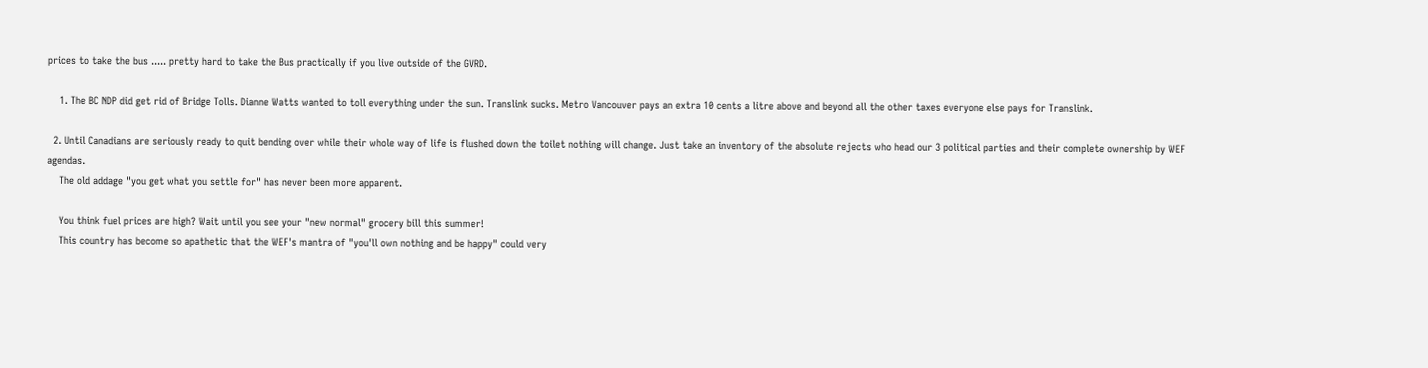prices to take the bus ..... pretty hard to take the Bus practically if you live outside of the GVRD.

    1. The BC NDP did get rid of Bridge Tolls. Dianne Watts wanted to toll everything under the sun. Translink sucks. Metro Vancouver pays an extra 10 cents a litre above and beyond all the other taxes everyone else pays for Translink.

  2. Until Canadians are seriously ready to quit bending over while their whole way of life is flushed down the toilet nothing will change. Just take an inventory of the absolute rejects who head our 3 political parties and their complete ownership by WEF agendas.
    The old addage "you get what you settle for" has never been more apparent.

    You think fuel prices are high? Wait until you see your "new normal" grocery bill this summer!
    This country has become so apathetic that the WEF's mantra of "you'll own nothing and be happy" could very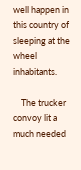well happen in this country of sleeping at the wheel inhabitants.

    The trucker convoy lit a much needed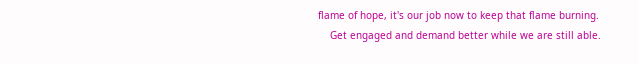flame of hope, it's our job now to keep that flame burning.
    Get engaged and demand better while we are still able.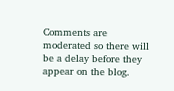Comments are moderated so there will be a delay before they appear on the blog.